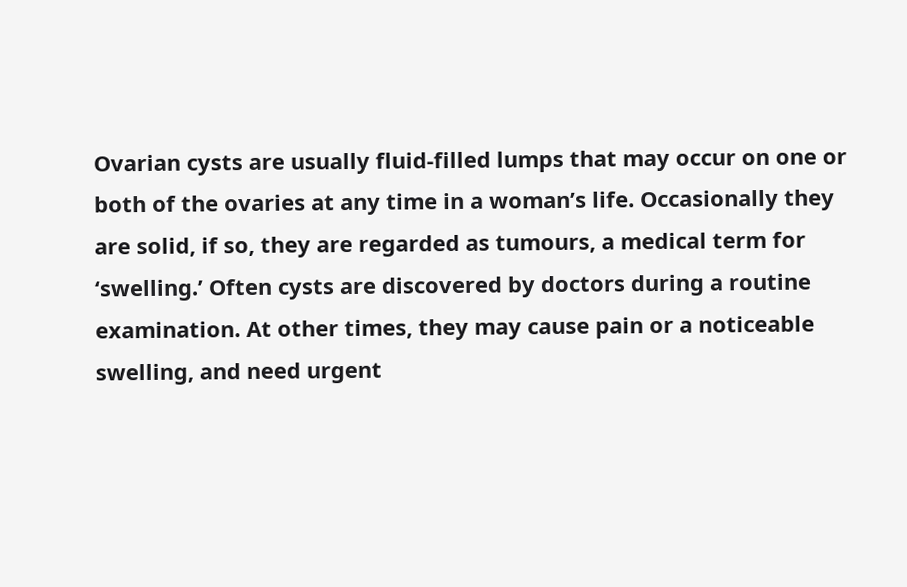Ovarian cysts are usually fluid-filled lumps that may occur on one or both of the ovaries at any time in a woman’s life. Occasionally they are solid, if so, they are regarded as tumours, a medical term for ‘swelling.’ Often cysts are discovered by doctors during a routine examination. At other times, they may cause pain or a noticeable swelling, and need urgent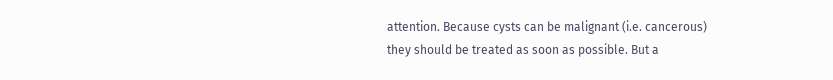attention. Because cysts can be malignant (i.e. cancerous) they should be treated as soon as possible. But a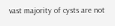vast majority of cysts are not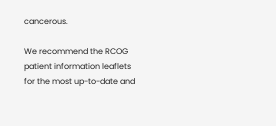cancerous.

We recommend the RCOG patient information leaflets for the most up-to-date and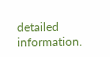detailed information.